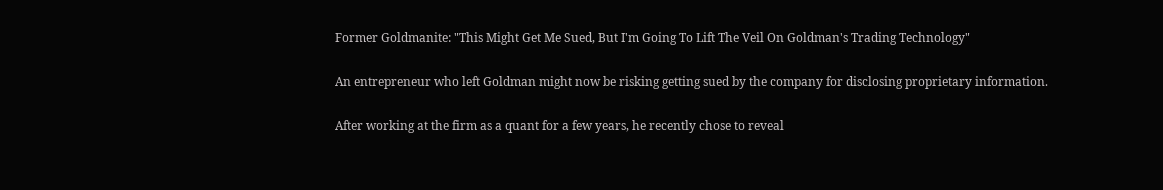Former Goldmanite: "This Might Get Me Sued, But I'm Going To Lift The Veil On Goldman's Trading Technology"

An entrepreneur who left Goldman might now be risking getting sued by the company for disclosing proprietary information.

After working at the firm as a quant for a few years, he recently chose to reveal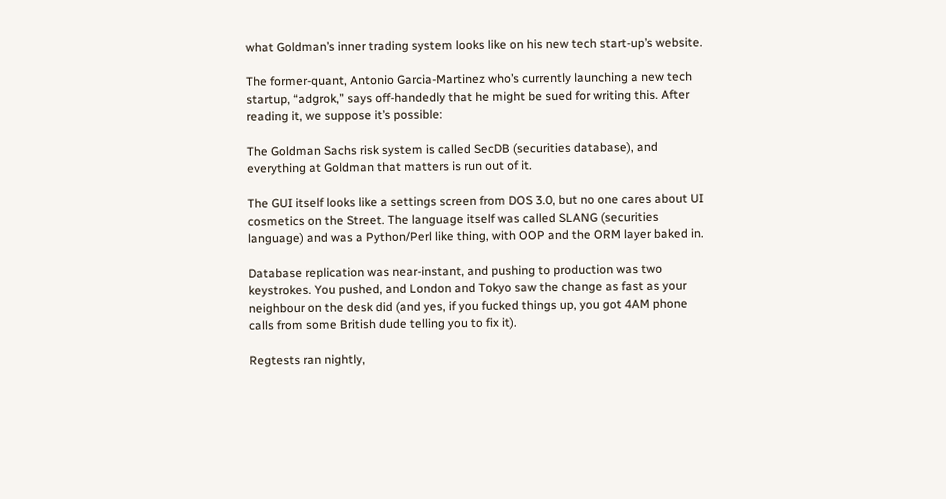what Goldman’s inner trading system looks like on his new tech start-up’s website.

The former-quant, Antonio Garcia-Martinez who’s currently launching a new tech startup, “adgrok,” says off-handedly that he might be sued for writing this. After reading it, we suppose it’s possible:

The Goldman Sachs risk system is called SecDB (securities database), and everything at Goldman that matters is run out of it.

The GUI itself looks like a settings screen from DOS 3.0, but no one cares about UI cosmetics on the Street. The language itself was called SLANG (securities language) and was a Python/Perl like thing, with OOP and the ORM layer baked in.

Database replication was near-instant, and pushing to production was two keystrokes. You pushed, and London and Tokyo saw the change as fast as your neighbour on the desk did (and yes, if you fucked things up, you got 4AM phone calls from some British dude telling you to fix it).

Regtests ran nightly,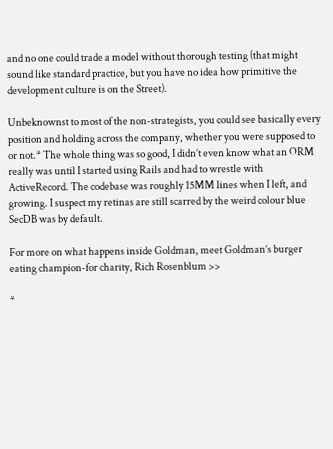and no one could trade a model without thorough testing (that might sound like standard practice, but you have no idea how primitive the development culture is on the Street).

Unbeknownst to most of the non-strategists, you could see basically every position and holding across the company, whether you were supposed to or not.* The whole thing was so good, I didn’t even know what an ORM really was until I started using Rails and had to wrestle with ActiveRecord. The codebase was roughly 15MM lines when I left, and growing. I suspect my retinas are still scarred by the weird colour blue SecDB was by default.

For more on what happens inside Goldman, meet Goldman’s burger eating champion-for charity, Rich Rosenblum >>

*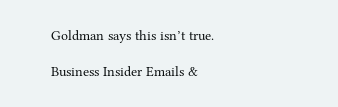Goldman says this isn’t true.

Business Insider Emails &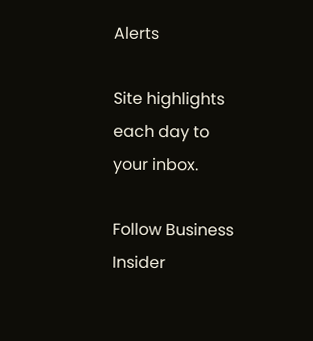Alerts

Site highlights each day to your inbox.

Follow Business Insider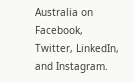Australia on Facebook, Twitter, LinkedIn, and Instagram.